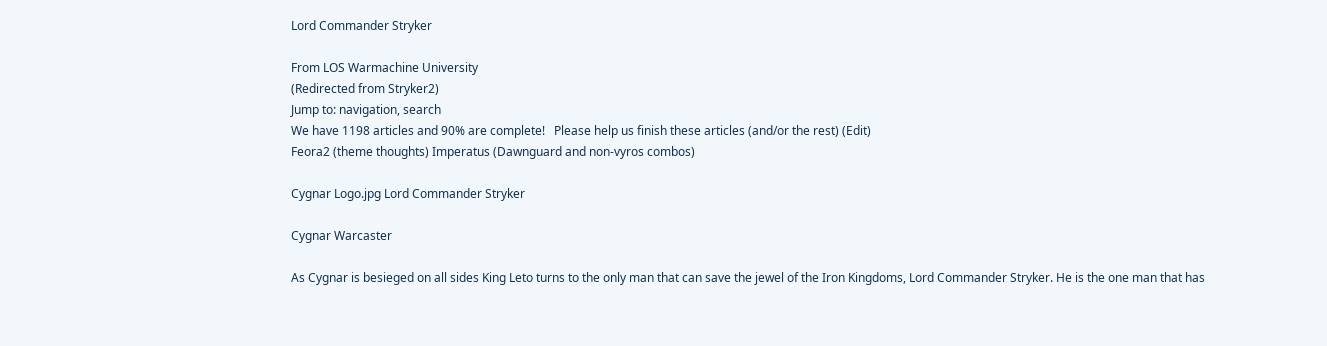Lord Commander Stryker

From LOS Warmachine University
(Redirected from Stryker2)
Jump to: navigation, search
We have 1198 articles and 90% are complete!   Please help us finish these articles (and/or the rest) (Edit)
Feora2 (theme thoughts) Imperatus (Dawnguard and non-vyros combos)

Cygnar Logo.jpg Lord Commander Stryker

Cygnar Warcaster

As Cygnar is besieged on all sides King Leto turns to the only man that can save the jewel of the Iron Kingdoms, Lord Commander Stryker. He is the one man that has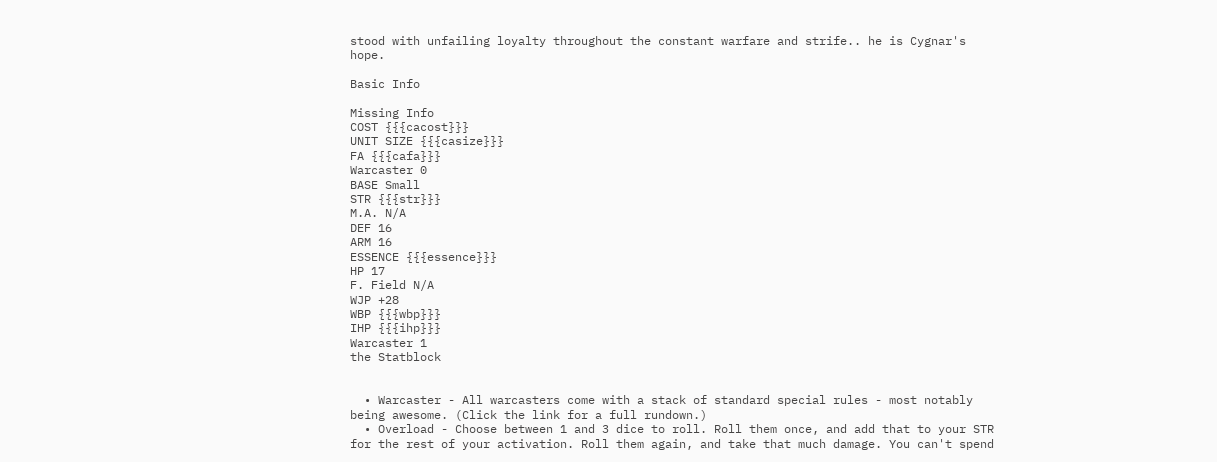stood with unfailing loyalty throughout the constant warfare and strife.. he is Cygnar's hope.

Basic Info

Missing Info
COST {{{cacost}}}
UNIT SIZE {{{casize}}}
FA {{{cafa}}}
Warcaster 0
BASE Small
STR {{{str}}}
M.A. N/A
DEF 16
ARM 16
ESSENCE {{{essence}}}
HP 17
F. Field N/A
WJP +28
WBP {{{wbp}}}
IHP {{{ihp}}}
Warcaster 1
the Statblock


  • Warcaster - All warcasters come with a stack of standard special rules - most notably being awesome. (Click the link for a full rundown.)
  • Overload - Choose between 1 and 3 dice to roll. Roll them once, and add that to your STR for the rest of your activation. Roll them again, and take that much damage. You can't spend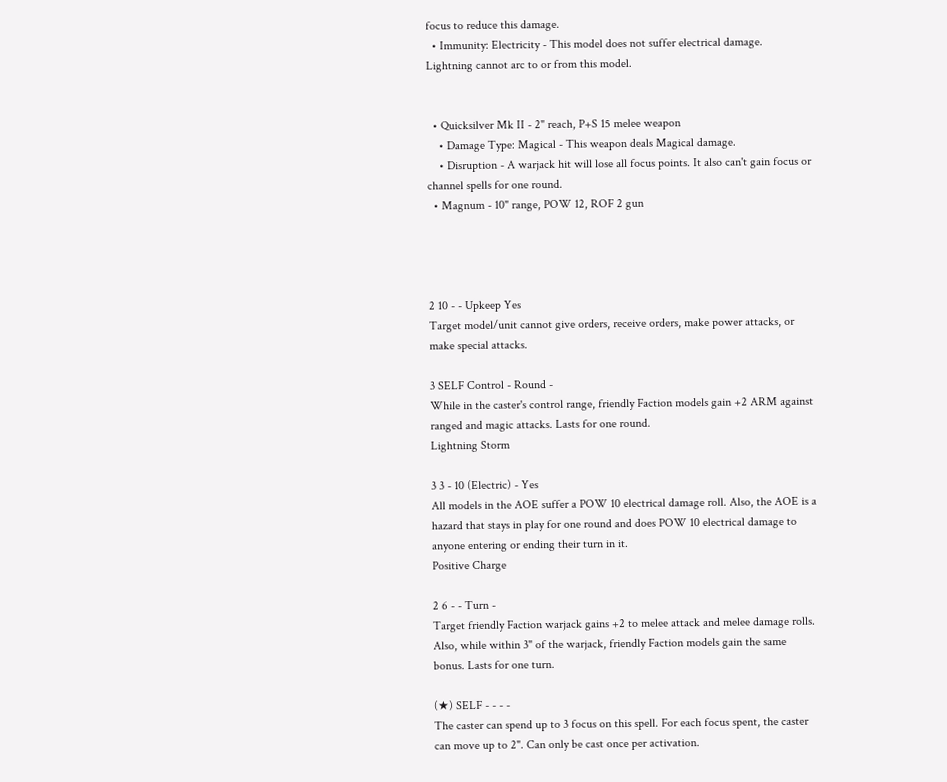focus to reduce this damage.
  • Immunity: Electricity - This model does not suffer electrical damage. Lightning cannot arc to or from this model.


  • Quicksilver Mk II - 2" reach, P+S 15 melee weapon
    • Damage Type: Magical - This weapon deals Magical damage.
    • Disruption - A warjack hit will lose all focus points. It also can't gain focus or channel spells for one round.
  • Magnum - 10" range, POW 12, ROF 2 gun




2 10 - - Upkeep Yes
Target model/unit cannot give orders, receive orders, make power attacks, or make special attacks.

3 SELF Control - Round -
While in the caster's control range, friendly Faction models gain +2 ARM against ranged and magic attacks. Lasts for one round.
Lightning Storm

3 3 - 10 (Electric) - Yes
All models in the AOE suffer a POW 10 electrical damage roll. Also, the AOE is a hazard that stays in play for one round and does POW 10 electrical damage to anyone entering or ending their turn in it.
Positive Charge

2 6 - - Turn -
Target friendly Faction warjack gains +2 to melee attack and melee damage rolls. Also, while within 3" of the warjack, friendly Faction models gain the same bonus. Lasts for one turn.

(★) SELF - - - -
The caster can spend up to 3 focus on this spell. For each focus spent, the caster can move up to 2". Can only be cast once per activation.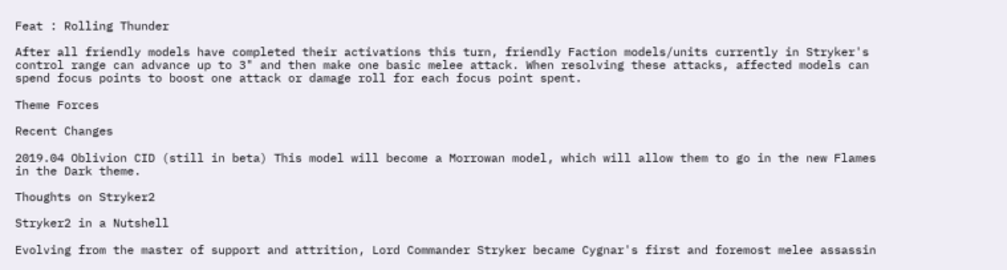Feat : Rolling Thunder

After all friendly models have completed their activations this turn, friendly Faction models/units currently in Stryker's control range can advance up to 3" and then make one basic melee attack. When resolving these attacks, affected models can spend focus points to boost one attack or damage roll for each focus point spent.

Theme Forces

Recent Changes

2019.04 Oblivion CID (still in beta) This model will become a Morrowan model, which will allow them to go in the new Flames in the Dark theme.

Thoughts on Stryker2

Stryker2 in a Nutshell

Evolving from the master of support and attrition, Lord Commander Stryker became Cygnar's first and foremost melee assassin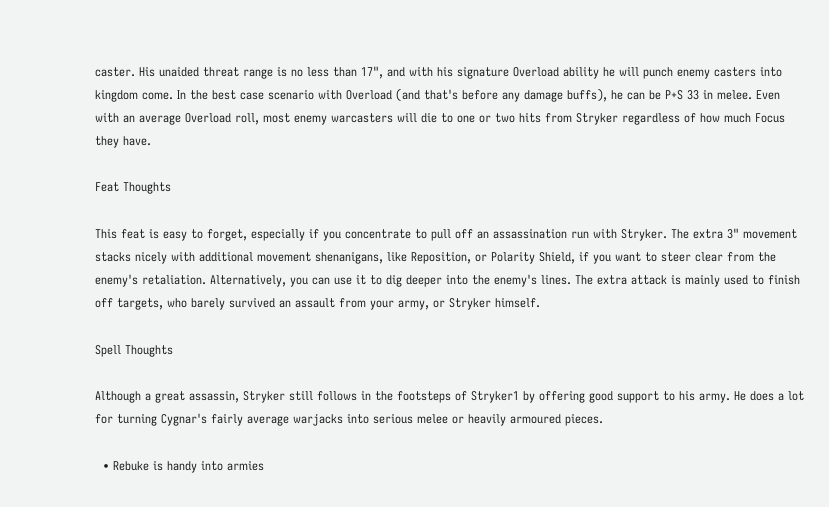caster. His unaided threat range is no less than 17", and with his signature Overload ability he will punch enemy casters into kingdom come. In the best case scenario with Overload (and that's before any damage buffs), he can be P+S 33 in melee. Even with an average Overload roll, most enemy warcasters will die to one or two hits from Stryker regardless of how much Focus they have.

Feat Thoughts

This feat is easy to forget, especially if you concentrate to pull off an assassination run with Stryker. The extra 3" movement stacks nicely with additional movement shenanigans, like Reposition, or Polarity Shield, if you want to steer clear from the enemy's retaliation. Alternatively, you can use it to dig deeper into the enemy's lines. The extra attack is mainly used to finish off targets, who barely survived an assault from your army, or Stryker himself.

Spell Thoughts

Although a great assassin, Stryker still follows in the footsteps of Stryker1 by offering good support to his army. He does a lot for turning Cygnar's fairly average warjacks into serious melee or heavily armoured pieces.

  • Rebuke is handy into armies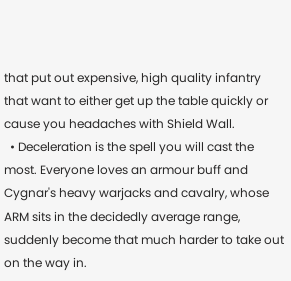that put out expensive, high quality infantry that want to either get up the table quickly or cause you headaches with Shield Wall.
  • Deceleration is the spell you will cast the most. Everyone loves an armour buff and Cygnar's heavy warjacks and cavalry, whose ARM sits in the decidedly average range, suddenly become that much harder to take out on the way in.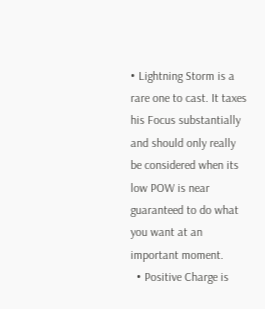• Lightning Storm is a rare one to cast. It taxes his Focus substantially and should only really be considered when its low POW is near guaranteed to do what you want at an important moment.
  • Positive Charge is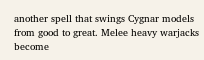another spell that swings Cygnar models from good to great. Melee heavy warjacks become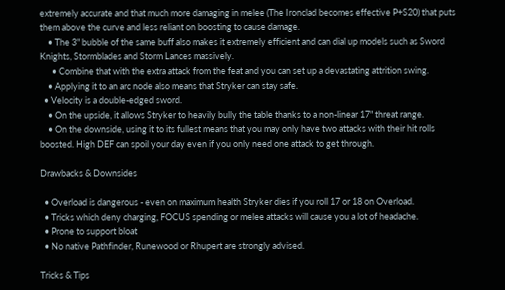extremely accurate and that much more damaging in melee (The Ironclad becomes effective P+S20) that puts them above the curve and less reliant on boosting to cause damage.
    • The 3" bubble of the same buff also makes it extremely efficient and can dial up models such as Sword Knights, Stormblades and Storm Lances massively.
      • Combine that with the extra attack from the feat and you can set up a devastating attrition swing.
    • Applying it to an arc node also means that Stryker can stay safe.
  • Velocity is a double-edged sword.
    • On the upside, it allows Stryker to heavily bully the table thanks to a non-linear 17" threat range.
    • On the downside, using it to its fullest means that you may only have two attacks with their hit rolls boosted. High DEF can spoil your day even if you only need one attack to get through.

Drawbacks & Downsides

  • Overload is dangerous - even on maximum health Stryker dies if you roll 17 or 18 on Overload.
  • Tricks which deny charging, FOCUS spending or melee attacks will cause you a lot of headache.
  • Prone to support bloat
  • No native Pathfinder, Runewood or Rhupert are strongly advised.

Tricks & Tips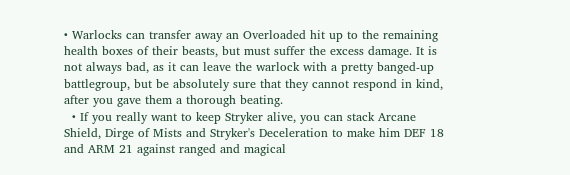• Warlocks can transfer away an Overloaded hit up to the remaining health boxes of their beasts, but must suffer the excess damage. It is not always bad, as it can leave the warlock with a pretty banged-up battlegroup, but be absolutely sure that they cannot respond in kind, after you gave them a thorough beating.
  • If you really want to keep Stryker alive, you can stack Arcane Shield, Dirge of Mists and Stryker's Deceleration to make him DEF 18 and ARM 21 against ranged and magical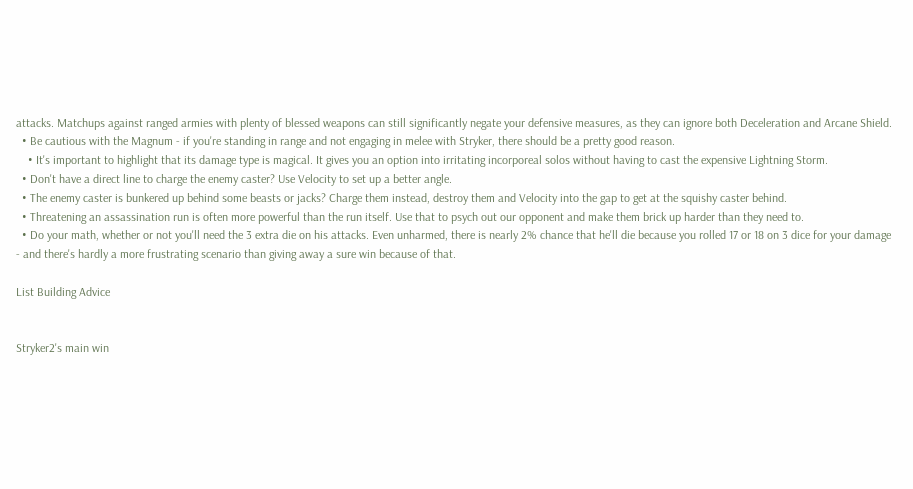attacks. Matchups against ranged armies with plenty of blessed weapons can still significantly negate your defensive measures, as they can ignore both Deceleration and Arcane Shield.
  • Be cautious with the Magnum - if you're standing in range and not engaging in melee with Stryker, there should be a pretty good reason.
    • It's important to highlight that its damage type is magical. It gives you an option into irritating incorporeal solos without having to cast the expensive Lightning Storm.
  • Don't have a direct line to charge the enemy caster? Use Velocity to set up a better angle.
  • The enemy caster is bunkered up behind some beasts or jacks? Charge them instead, destroy them and Velocity into the gap to get at the squishy caster behind.
  • Threatening an assassination run is often more powerful than the run itself. Use that to psych out our opponent and make them brick up harder than they need to.
  • Do your math, whether or not you'll need the 3 extra die on his attacks. Even unharmed, there is nearly 2% chance that he'll die because you rolled 17 or 18 on 3 dice for your damage - and there's hardly a more frustrating scenario than giving away a sure win because of that.

List Building Advice


Stryker2's main win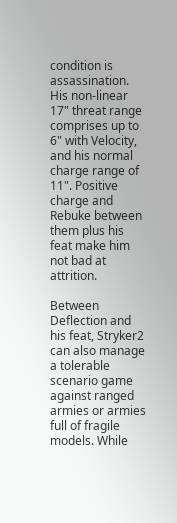condition is assassination. His non-linear 17" threat range comprises up to 6" with Velocity, and his normal charge range of 11". Positive charge and Rebuke between them plus his feat make him not bad at attrition.

Between Deflection and his feat, Stryker2 can also manage a tolerable scenario game against ranged armies or armies full of fragile models. While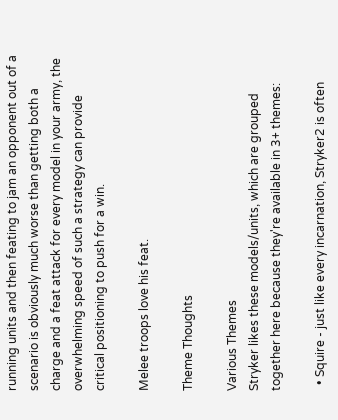running units and then feating to jam an opponent out of a scenario is obviously much worse than getting both a charge and a feat attack for every model in your army, the overwhelming speed of such a strategy can provide critical positioning to push for a win.

Melee troops love his feat.

Theme Thoughts

Various Themes
Stryker likes these models/units, which are grouped together here because they're available in 3+ themes:

  • Squire - just like every incarnation, Stryker2 is often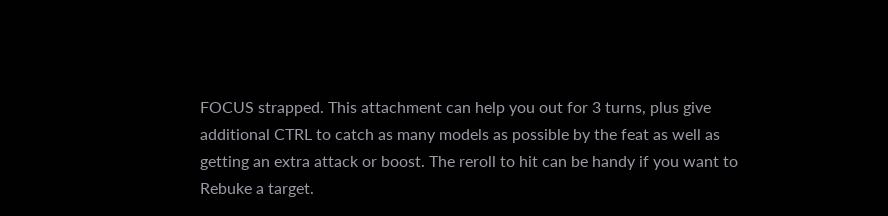FOCUS strapped. This attachment can help you out for 3 turns, plus give additional CTRL to catch as many models as possible by the feat as well as getting an extra attack or boost. The reroll to hit can be handy if you want to Rebuke a target.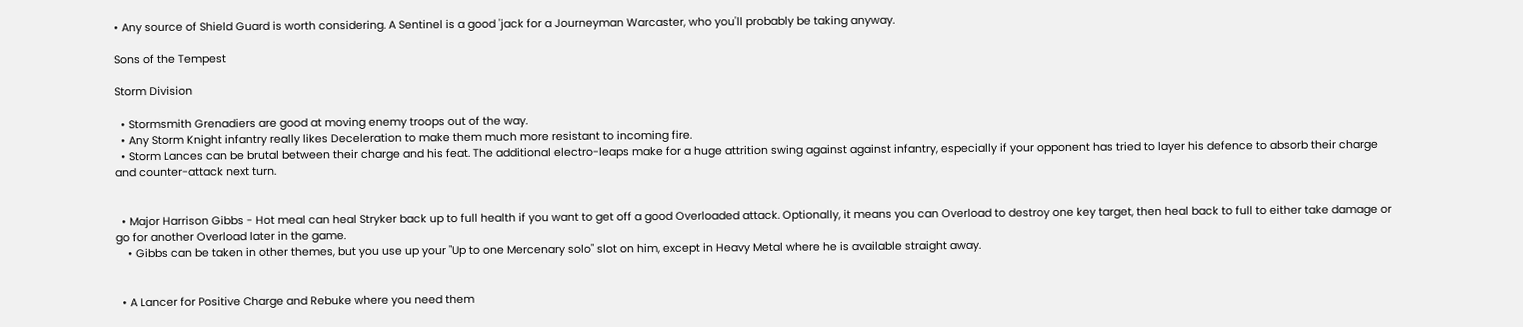• Any source of Shield Guard is worth considering. A Sentinel is a good 'jack for a Journeyman Warcaster, who you'll probably be taking anyway.

Sons of the Tempest

Storm Division

  • Stormsmith Grenadiers are good at moving enemy troops out of the way.
  • Any Storm Knight infantry really likes Deceleration to make them much more resistant to incoming fire.
  • Storm Lances can be brutal between their charge and his feat. The additional electro-leaps make for a huge attrition swing against against infantry, especially if your opponent has tried to layer his defence to absorb their charge and counter-attack next turn.


  • Major Harrison Gibbs - Hot meal can heal Stryker back up to full health if you want to get off a good Overloaded attack. Optionally, it means you can Overload to destroy one key target, then heal back to full to either take damage or go for another Overload later in the game.
    • Gibbs can be taken in other themes, but you use up your "Up to one Mercenary solo" slot on him, except in Heavy Metal where he is available straight away.


  • A Lancer for Positive Charge and Rebuke where you need them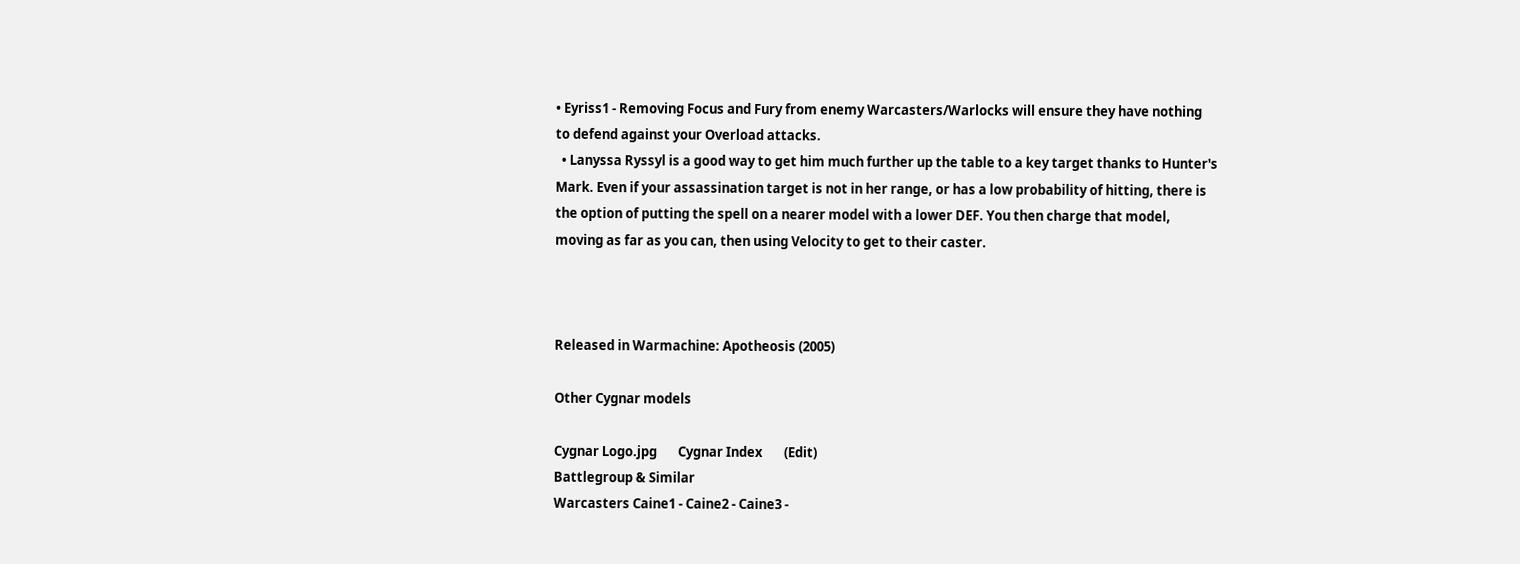• Eyriss1 - Removing Focus and Fury from enemy Warcasters/Warlocks will ensure they have nothing to defend against your Overload attacks.
  • Lanyssa Ryssyl is a good way to get him much further up the table to a key target thanks to Hunter's Mark. Even if your assassination target is not in her range, or has a low probability of hitting, there is the option of putting the spell on a nearer model with a lower DEF. You then charge that model, moving as far as you can, then using Velocity to get to their caster.



Released in Warmachine: Apotheosis (2005)

Other Cygnar models

Cygnar Logo.jpg       Cygnar Index       (Edit)
Battlegroup & Similar
Warcasters Caine1 - Caine2 - Caine3 -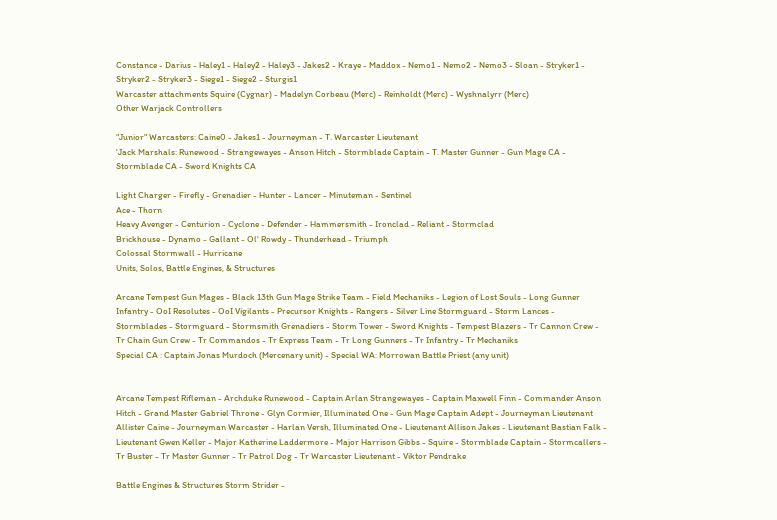Constance - Darius - Haley1 - Haley2 - Haley3 - Jakes2 - Kraye - Maddox - Nemo1 - Nemo2 - Nemo3 - Sloan - Stryker1 - Stryker2 - Stryker3 - Siege1 - Siege2 - Sturgis1
Warcaster attachments Squire (Cygnar) - Madelyn Corbeau (Merc) - Reinholdt (Merc) - Wyshnalyrr (Merc)
Other Warjack Controllers

"Junior" Warcasters: Caine0 - Jakes1 - Journeyman - T. Warcaster Lieutenant
'Jack Marshals: Runewood - Strangewayes - Anson Hitch - Stormblade Captain - T. Master Gunner - Gun Mage CA - Stormblade CA - Sword Knights CA

Light Charger - Firefly - Grenadier - Hunter - Lancer - Minuteman - Sentinel
Ace - Thorn
Heavy Avenger - Centurion - Cyclone - Defender - Hammersmith - Ironclad - Reliant - Stormclad
Brickhouse - Dynamo - Gallant - Ol' Rowdy - Thunderhead - Triumph
Colossal Stormwall - Hurricane
Units, Solos, Battle Engines, & Structures

Arcane Tempest Gun Mages - Black 13th Gun Mage Strike Team - Field Mechaniks - Legion of Lost Souls - Long Gunner Infantry - OoI Resolutes - OoI Vigilants - Precursor Knights - Rangers - Silver Line Stormguard - Storm Lances - Stormblades - Stormguard - Stormsmith Grenadiers - Storm Tower - Sword Knights - Tempest Blazers - Tr Cannon Crew - Tr Chain Gun Crew - Tr Commandos - Tr Express Team - Tr Long Gunners - Tr Infantry - Tr Mechaniks
Special CA : Captain Jonas Murdoch (Mercenary unit) - Special WA: Morrowan Battle Priest (any unit)


Arcane Tempest Rifleman - Archduke Runewood - Captain Arlan Strangewayes - Captain Maxwell Finn - Commander Anson Hitch - Grand Master Gabriel Throne - Glyn Cormier, Illuminated One - Gun Mage Captain Adept - Journeyman Lieutenant Allister Caine - Journeyman Warcaster - Harlan Versh, Illuminated One - Lieutenant Allison Jakes - Lieutenant Bastian Falk - Lieutenant Gwen Keller - Major Katherine Laddermore - Major Harrison Gibbs - Squire - Stormblade Captain - Stormcallers - Tr Buster - Tr Master Gunner - Tr Patrol Dog - Tr Warcaster Lieutenant - Viktor Pendrake

Battle Engines & Structures Storm Strider -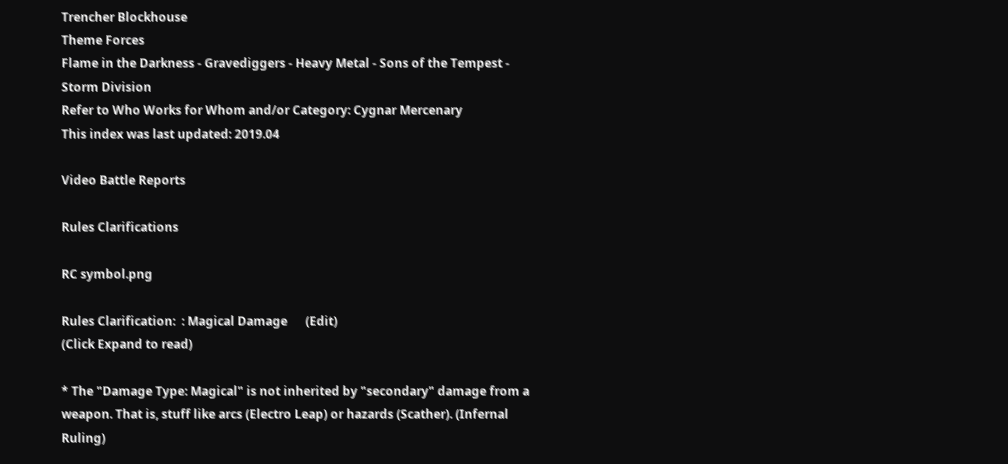Trencher Blockhouse
Theme Forces
Flame in the Darkness - Gravediggers - Heavy Metal - Sons of the Tempest - Storm Division
Refer to Who Works for Whom and/or Category: Cygnar Mercenary
This index was last updated: 2019.04

Video Battle Reports

Rules Clarifications

RC symbol.png

Rules Clarification:  : Magical Damage      (Edit)
(Click Expand to read)

* The "Damage Type: Magical" is not inherited by "secondary" damage from a weapon. That is, stuff like arcs (Electro Leap) or hazards (Scather). (Infernal Ruling)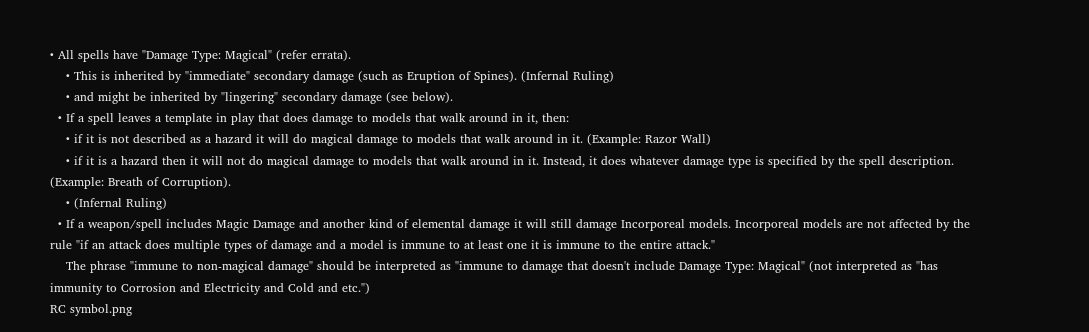• All spells have "Damage Type: Magical" (refer errata).
    • This is inherited by "immediate" secondary damage (such as Eruption of Spines). (Infernal Ruling)
    • and might be inherited by "lingering" secondary damage (see below).
  • If a spell leaves a template in play that does damage to models that walk around in it, then:
    • if it is not described as a hazard it will do magical damage to models that walk around in it. (Example: Razor Wall)
    • if it is a hazard then it will not do magical damage to models that walk around in it. Instead, it does whatever damage type is specified by the spell description. (Example: Breath of Corruption).
    • (Infernal Ruling)
  • If a weapon/spell includes Magic Damage and another kind of elemental damage it will still damage Incorporeal models. Incorporeal models are not affected by the rule "if an attack does multiple types of damage and a model is immune to at least one it is immune to the entire attack."
    The phrase "immune to non-magical damage" should be interpreted as "immune to damage that doesn't include Damage Type: Magical" (not interpreted as "has immunity to Corrosion and Electricity and Cold and etc.")
RC symbol.png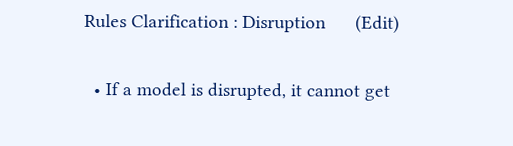Rules Clarification : Disruption      (Edit)

  • If a model is disrupted, it cannot get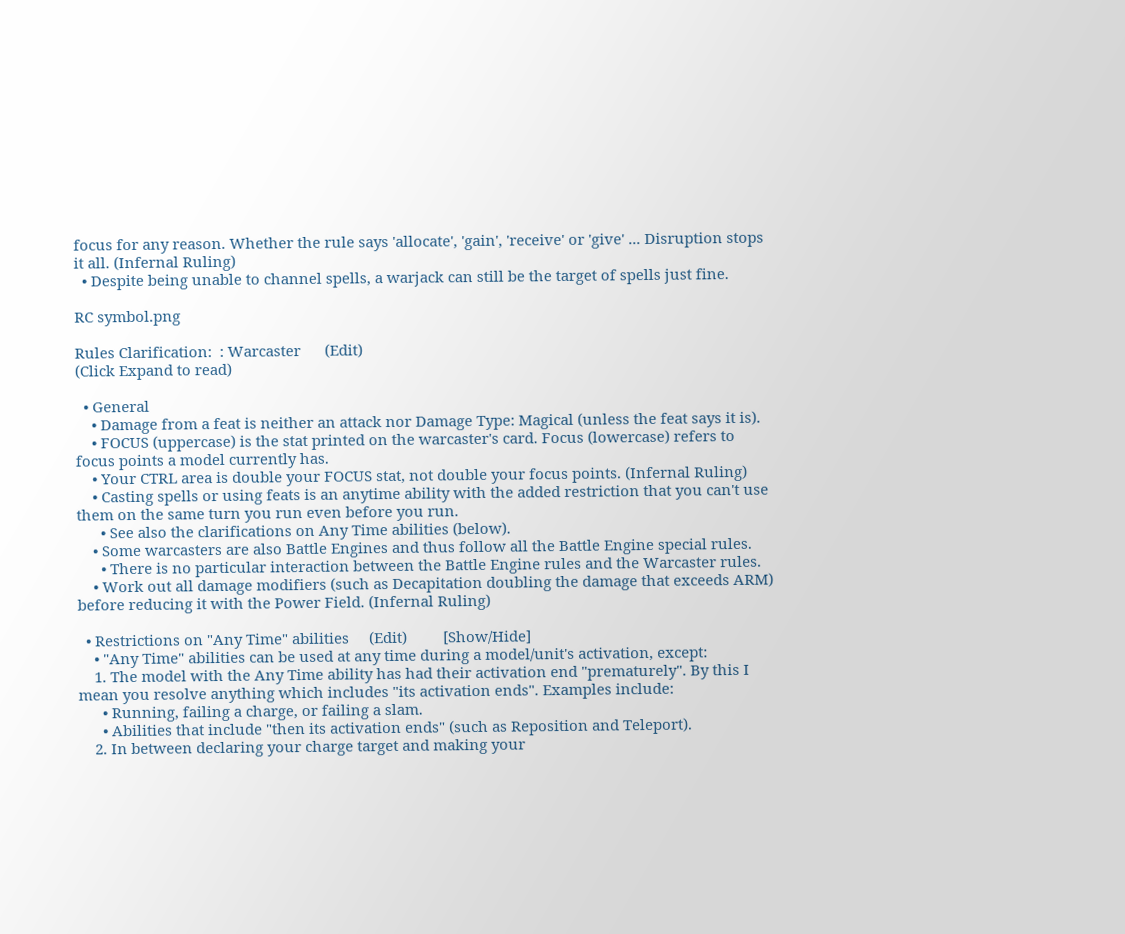focus for any reason. Whether the rule says 'allocate', 'gain', 'receive' or 'give' ... Disruption stops it all. (Infernal Ruling)
  • Despite being unable to channel spells, a warjack can still be the target of spells just fine.

RC symbol.png

Rules Clarification:  : Warcaster      (Edit)
(Click Expand to read)

  • General
    • Damage from a feat is neither an attack nor Damage Type: Magical (unless the feat says it is).
    • FOCUS (uppercase) is the stat printed on the warcaster's card. Focus (lowercase) refers to focus points a model currently has.
    • Your CTRL area is double your FOCUS stat, not double your focus points. (Infernal Ruling)
    • Casting spells or using feats is an anytime ability with the added restriction that you can't use them on the same turn you run even before you run.
      • See also the clarifications on Any Time abilities (below).
    • Some warcasters are also Battle Engines and thus follow all the Battle Engine special rules.
      • There is no particular interaction between the Battle Engine rules and the Warcaster rules.
    • Work out all damage modifiers (such as Decapitation doubling the damage that exceeds ARM) before reducing it with the Power Field. (Infernal Ruling)

  • Restrictions on "Any Time" abilities     (Edit)         [Show/Hide]
    • "Any Time" abilities can be used at any time during a model/unit's activation, except:
    1. The model with the Any Time ability has had their activation end "prematurely". By this I mean you resolve anything which includes "its activation ends". Examples include:
      • Running, failing a charge, or failing a slam.
      • Abilities that include "then its activation ends" (such as Reposition and Teleport).
    2. In between declaring your charge target and making your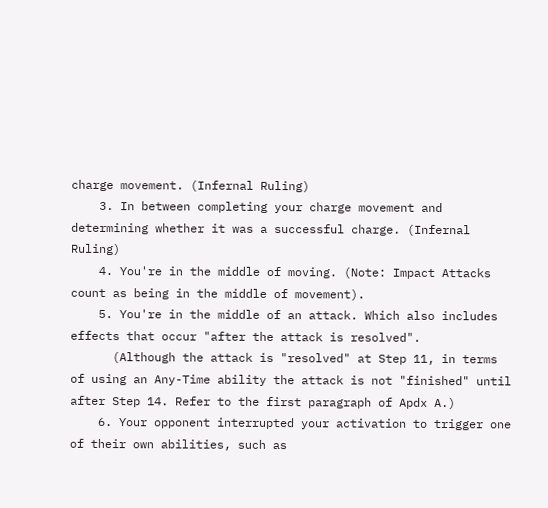charge movement. (Infernal Ruling)
    3. In between completing your charge movement and determining whether it was a successful charge. (Infernal Ruling)
    4. You're in the middle of moving. (Note: Impact Attacks count as being in the middle of movement).
    5. You're in the middle of an attack. Which also includes effects that occur "after the attack is resolved".
      (Although the attack is "resolved" at Step 11, in terms of using an Any-Time ability the attack is not "finished" until after Step 14. Refer to the first paragraph of Apdx A.)
    6. Your opponent interrupted your activation to trigger one of their own abilities, such as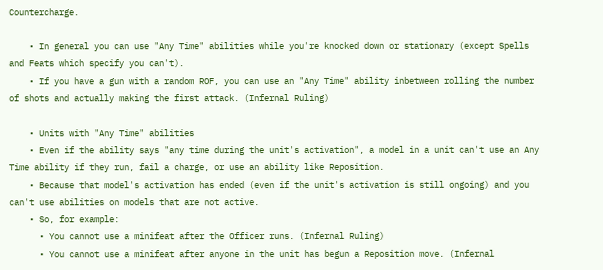Countercharge.

    • In general you can use "Any Time" abilities while you're knocked down or stationary (except Spells and Feats which specify you can't).
    • If you have a gun with a random ROF, you can use an "Any Time" ability inbetween rolling the number of shots and actually making the first attack. (Infernal Ruling)

    • Units with "Any Time" abilities
    • Even if the ability says "any time during the unit's activation", a model in a unit can't use an Any Time ability if they run, fail a charge, or use an ability like Reposition.
    • Because that model's activation has ended (even if the unit's activation is still ongoing) and you can't use abilities on models that are not active.
    • So, for example:
      • You cannot use a minifeat after the Officer runs. (Infernal Ruling)
      • You cannot use a minifeat after anyone in the unit has begun a Reposition move. (Infernal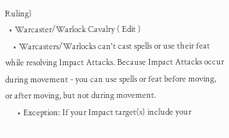Ruling)
  • Warcaster/Warlock Cavalry ( Edit )
    • Warcasters/Warlocks can't cast spells or use their feat while resolving Impact Attacks. Because Impact Attacks occur during movement - you can use spells or feat before moving, or after moving, but not during movement.
      • Exception: If your Impact target(s) include your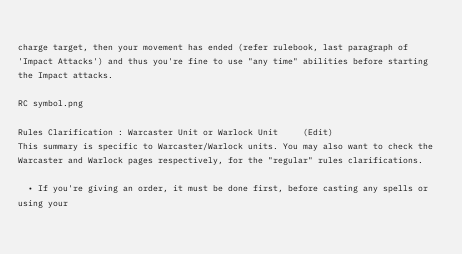charge target, then your movement has ended (refer rulebook, last paragraph of 'Impact Attacks') and thus you're fine to use "any time" abilities before starting the Impact attacks.

RC symbol.png

Rules Clarification : Warcaster Unit or Warlock Unit     (Edit)
This summary is specific to Warcaster/Warlock units. You may also want to check the Warcaster and Warlock pages respectively, for the "regular" rules clarifications.

  • If you're giving an order, it must be done first, before casting any spells or using your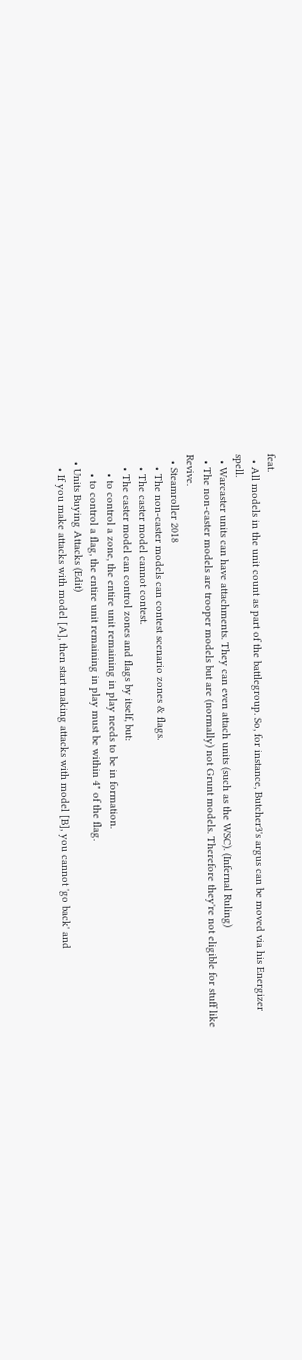feat.
  • All models in the unit count as part of the battlegroup. So, for instance, Butcher3's argus can be moved via his Energizer spell.
  • Warcaster units can have attachments. They can even attach units (such as the WSC). (Infernal Ruling)
  • The non-caster models are trooper models but are (normally) not Grunt models. Therefore they're not eligible for stuff like Revive.
  • Steamroller 2018
    • The non-caster models can contest scenario zones & flags.
    • The caster model cannot contest.
    • The caster model can control zones and flags by itself, but:
      • to control a zone, the entire unit remaining in play needs to be in formation.
      • to control a flag, the entire unit remaining in play must be within 4" of the flag.
  • Units Buying Attacks (Edit)
    • If you make attacks with model [A], then start making attacks with model [B], you cannot 'go back' and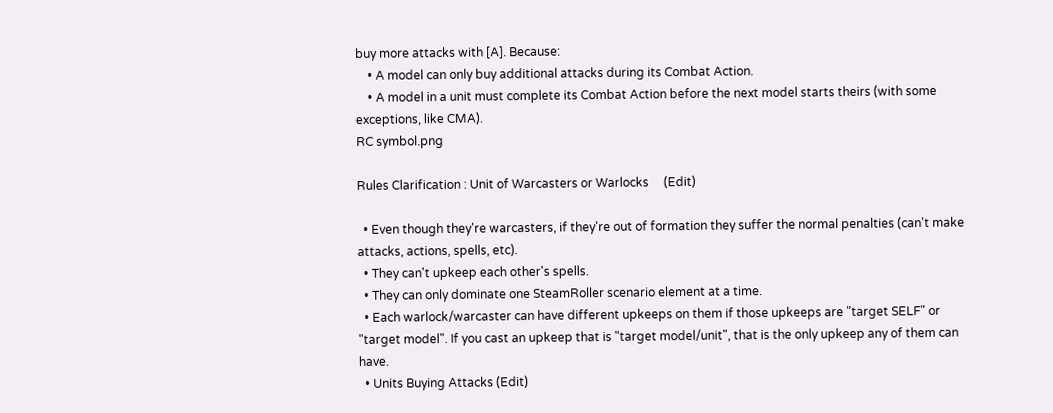buy more attacks with [A]. Because:
    • A model can only buy additional attacks during its Combat Action.
    • A model in a unit must complete its Combat Action before the next model starts theirs (with some exceptions, like CMA).
RC symbol.png

Rules Clarification : Unit of Warcasters or Warlocks     (Edit)

  • Even though they're warcasters, if they're out of formation they suffer the normal penalties (can't make attacks, actions, spells, etc).
  • They can't upkeep each other's spells.
  • They can only dominate one SteamRoller scenario element at a time.
  • Each warlock/warcaster can have different upkeeps on them if those upkeeps are "target SELF" or "target model". If you cast an upkeep that is "target model/unit", that is the only upkeep any of them can have.
  • Units Buying Attacks (Edit)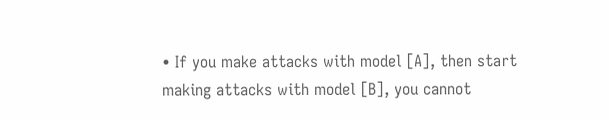• If you make attacks with model [A], then start making attacks with model [B], you cannot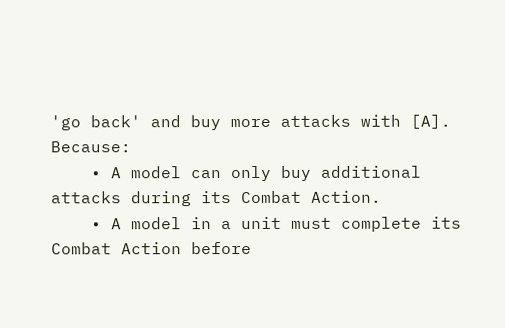'go back' and buy more attacks with [A]. Because:
    • A model can only buy additional attacks during its Combat Action.
    • A model in a unit must complete its Combat Action before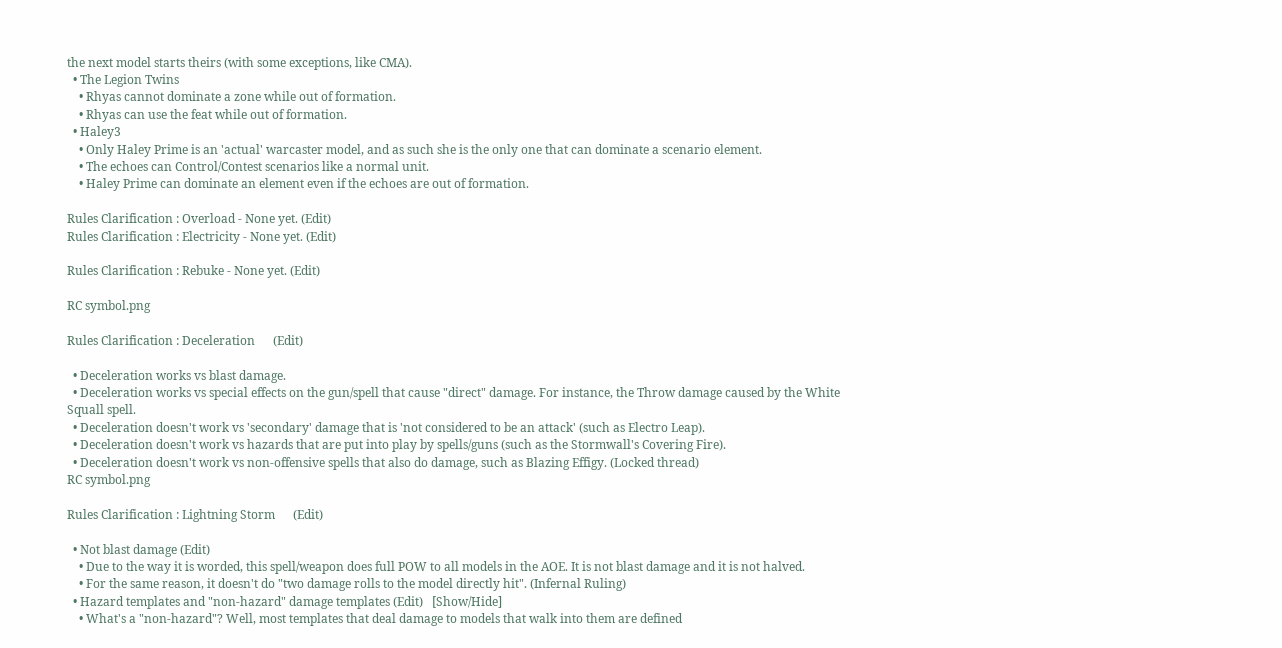the next model starts theirs (with some exceptions, like CMA).
  • The Legion Twins
    • Rhyas cannot dominate a zone while out of formation.
    • Rhyas can use the feat while out of formation.
  • Haley3
    • Only Haley Prime is an 'actual' warcaster model, and as such she is the only one that can dominate a scenario element.
    • The echoes can Control/Contest scenarios like a normal unit.
    • Haley Prime can dominate an element even if the echoes are out of formation.

Rules Clarification : Overload - None yet. (Edit)
Rules Clarification : Electricity - None yet. (Edit)

Rules Clarification : Rebuke - None yet. (Edit)

RC symbol.png

Rules Clarification : Deceleration      (Edit)

  • Deceleration works vs blast damage.
  • Deceleration works vs special effects on the gun/spell that cause "direct" damage. For instance, the Throw damage caused by the White Squall spell.
  • Deceleration doesn't work vs 'secondary' damage that is 'not considered to be an attack' (such as Electro Leap).
  • Deceleration doesn't work vs hazards that are put into play by spells/guns (such as the Stormwall's Covering Fire).
  • Deceleration doesn't work vs non-offensive spells that also do damage, such as Blazing Effigy. (Locked thread)
RC symbol.png

Rules Clarification : Lightning Storm      (Edit)

  • Not blast damage (Edit)
    • Due to the way it is worded, this spell/weapon does full POW to all models in the AOE. It is not blast damage and it is not halved.
    • For the same reason, it doesn't do "two damage rolls to the model directly hit". (Infernal Ruling)
  • Hazard templates and "non-hazard" damage templates (Edit)   [Show/Hide]
    • What's a "non-hazard"? Well, most templates that deal damage to models that walk into them are defined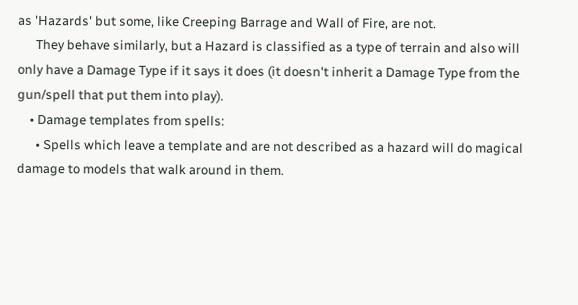as 'Hazards' but some, like Creeping Barrage and Wall of Fire, are not.
      They behave similarly, but a Hazard is classified as a type of terrain and also will only have a Damage Type if it says it does (it doesn't inherit a Damage Type from the gun/spell that put them into play).
    • Damage templates from spells:
      • Spells which leave a template and are not described as a hazard will do magical damage to models that walk around in them.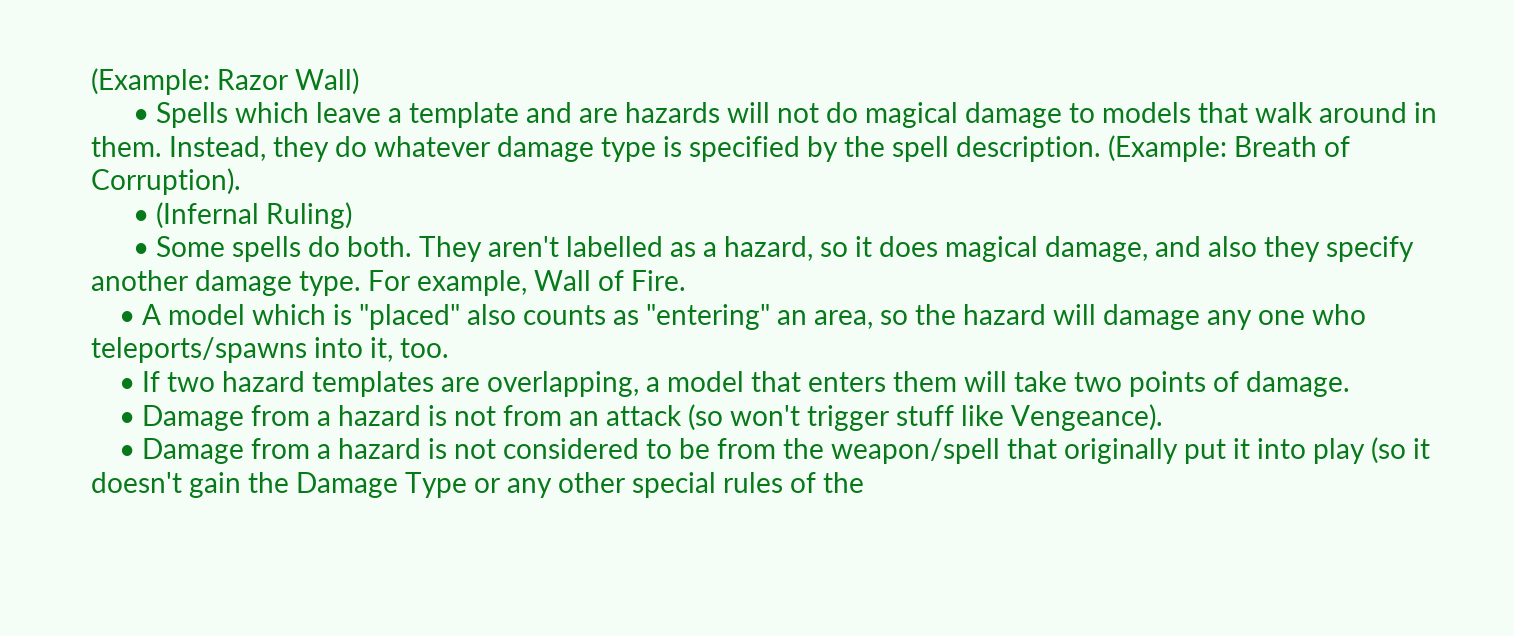(Example: Razor Wall)
      • Spells which leave a template and are hazards will not do magical damage to models that walk around in them. Instead, they do whatever damage type is specified by the spell description. (Example: Breath of Corruption).
      • (Infernal Ruling)
      • Some spells do both. They aren't labelled as a hazard, so it does magical damage, and also they specify another damage type. For example, Wall of Fire.
    • A model which is "placed" also counts as "entering" an area, so the hazard will damage any one who teleports/spawns into it, too.
    • If two hazard templates are overlapping, a model that enters them will take two points of damage.
    • Damage from a hazard is not from an attack (so won't trigger stuff like Vengeance).
    • Damage from a hazard is not considered to be from the weapon/spell that originally put it into play (so it doesn't gain the Damage Type or any other special rules of the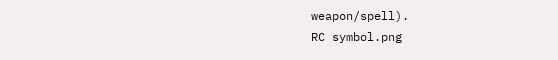weapon/spell).
RC symbol.png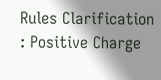Rules Clarification : Positive Charge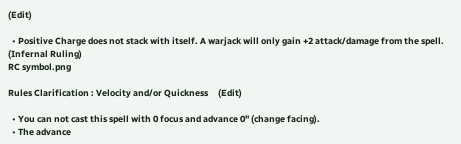(Edit)

  • Positive Charge does not stack with itself. A warjack will only gain +2 attack/damage from the spell. (Infernal Ruling)
RC symbol.png

Rules Clarification : Velocity and/or Quickness     (Edit)

  • You can not cast this spell with 0 focus and advance 0" (change facing).
  • The advance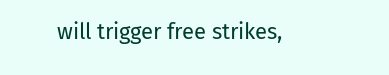will trigger free strikes,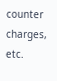counter charges, etc.